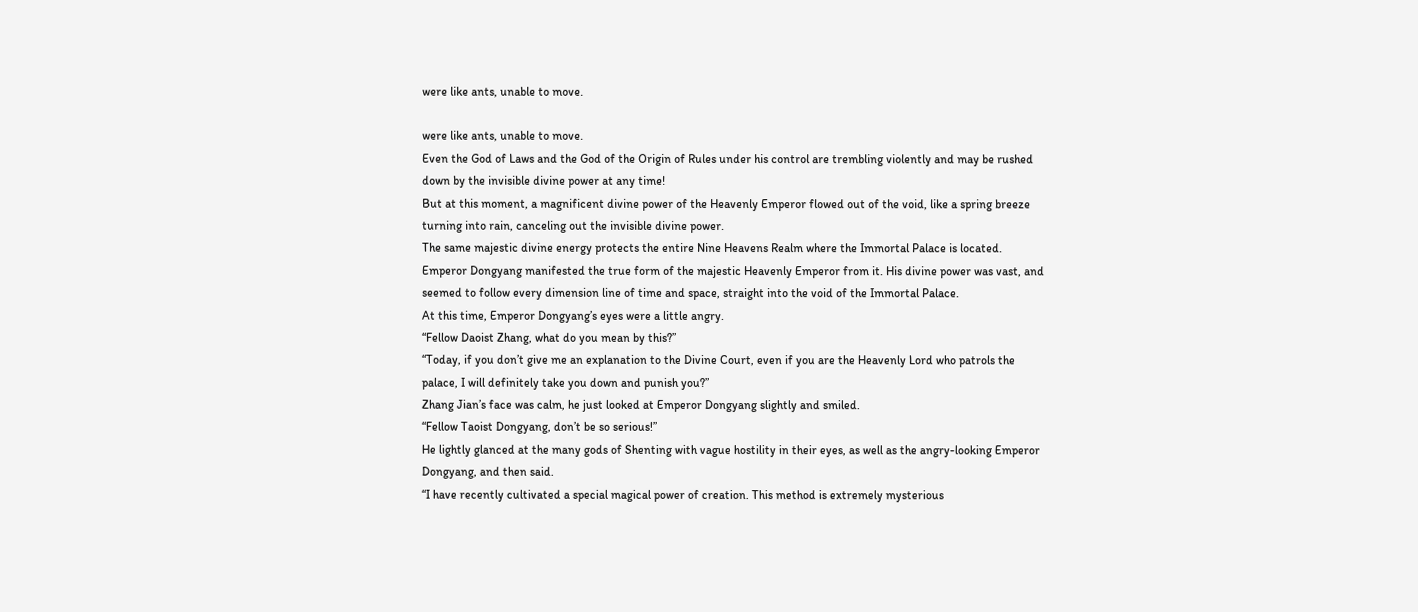were like ants, unable to move.

were like ants, unable to move.
Even the God of Laws and the God of the Origin of Rules under his control are trembling violently and may be rushed down by the invisible divine power at any time!
But at this moment, a magnificent divine power of the Heavenly Emperor flowed out of the void, like a spring breeze turning into rain, canceling out the invisible divine power.
The same majestic divine energy protects the entire Nine Heavens Realm where the Immortal Palace is located.
Emperor Dongyang manifested the true form of the majestic Heavenly Emperor from it. His divine power was vast, and seemed to follow every dimension line of time and space, straight into the void of the Immortal Palace.
At this time, Emperor Dongyang’s eyes were a little angry.
“Fellow Daoist Zhang, what do you mean by this?”
“Today, if you don’t give me an explanation to the Divine Court, even if you are the Heavenly Lord who patrols the palace, I will definitely take you down and punish you?”
Zhang Jian’s face was calm, he just looked at Emperor Dongyang slightly and smiled.
“Fellow Taoist Dongyang, don’t be so serious!”
He lightly glanced at the many gods of Shenting with vague hostility in their eyes, as well as the angry-looking Emperor Dongyang, and then said.
“I have recently cultivated a special magical power of creation. This method is extremely mysterious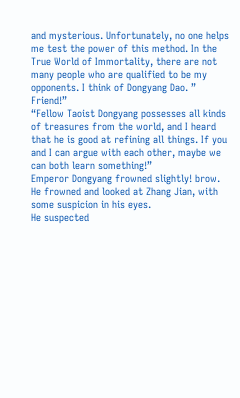and mysterious. Unfortunately, no one helps me test the power of this method. In the True World of Immortality, there are not many people who are qualified to be my opponents. I think of Dongyang Dao. ” Friend!”
“Fellow Taoist Dongyang possesses all kinds of treasures from the world, and I heard that he is good at refining all things. If you and I can argue with each other, maybe we can both learn something!”
Emperor Dongyang frowned slightly! brow.
He frowned and looked at Zhang Jian, with some suspicion in his eyes.
He suspected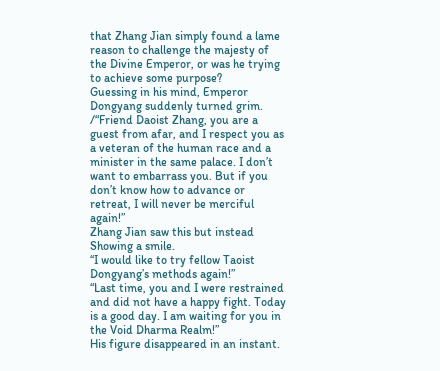that Zhang Jian simply found a lame reason to challenge the majesty of the Divine Emperor, or was he trying to achieve some purpose?
Guessing in his mind, Emperor Dongyang suddenly turned grim.
/“Friend Daoist Zhang, you are a guest from afar, and I respect you as a veteran of the human race and a minister in the same palace. I don’t want to embarrass you. But if you don’t know how to advance or retreat, I will never be merciful again!”
Zhang Jian saw this but instead Showing a smile.
“I would like to try fellow Taoist Dongyang’s methods again!”
“Last time, you and I were restrained and did not have a happy fight. Today is a good day. I am waiting for you in the Void Dharma Realm!”
His figure disappeared in an instant.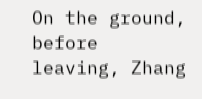On the ground, before leaving, Zhang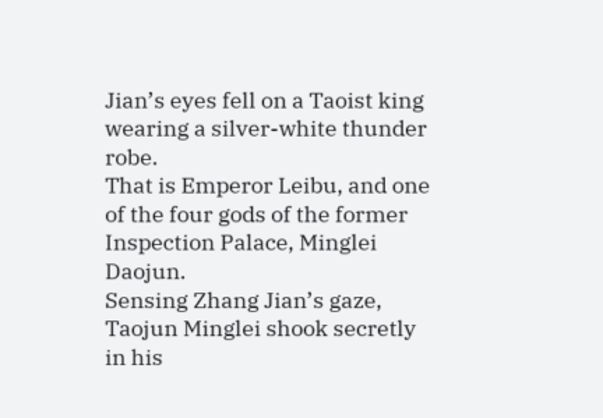Jian’s eyes fell on a Taoist king wearing a silver-white thunder robe.
That is Emperor Leibu, and one of the four gods of the former Inspection Palace, Minglei Daojun.
Sensing Zhang Jian’s gaze, Taojun Minglei shook secretly in his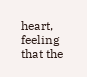heart, feeling that the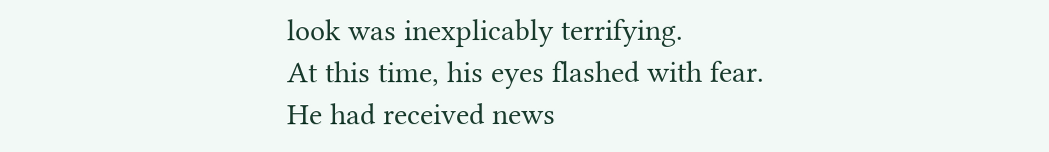look was inexplicably terrifying.
At this time, his eyes flashed with fear.
He had received news